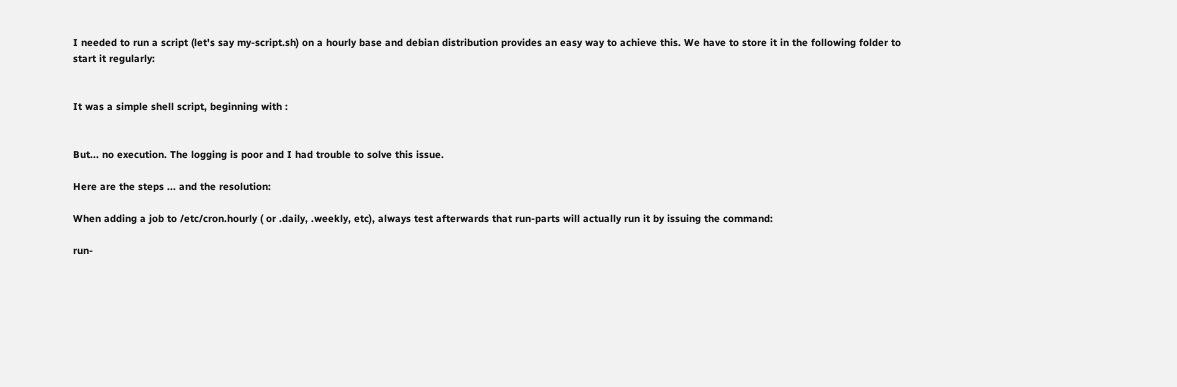I needed to run a script (let's say my-script.sh) on a hourly base and debian distribution provides an easy way to achieve this. We have to store it in the following folder to start it regularly:


It was a simple shell script, beginning with :


But... no execution. The logging is poor and I had trouble to solve this issue.

Here are the steps ... and the resolution:

When adding a job to /etc/cron.hourly ( or .daily, .weekly, etc), always test afterwards that run-parts will actually run it by issuing the command:

run-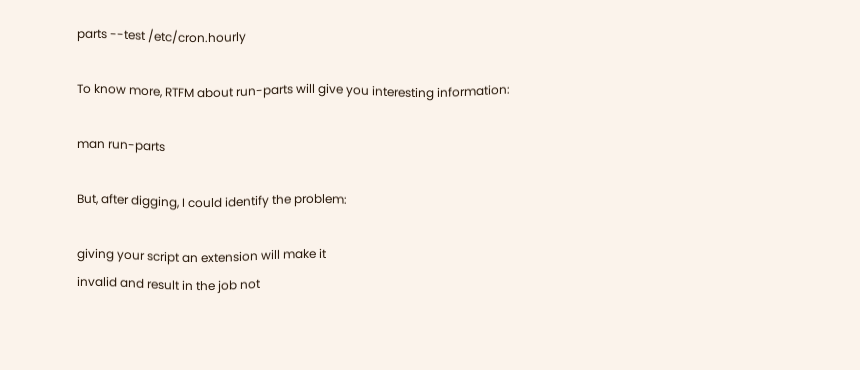parts --test /etc/cron.hourly

To know more, RTFM about run-parts will give you interesting information:

man run-parts

But, after digging, I could identify the problem:

giving your script an extension will make it
invalid and result in the job not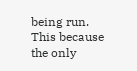being run.
This because the only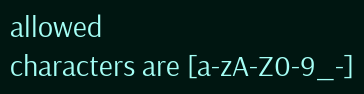allowed
characters are [a-zA-Z0-9_-]